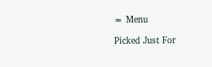≡ Menu

Picked Just For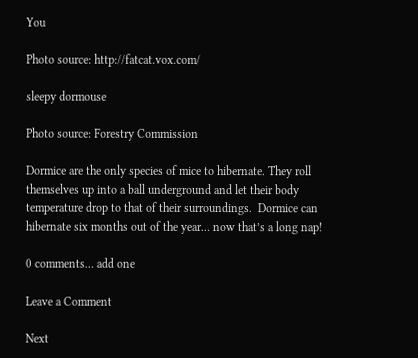You

Photo source: http://fatcat.vox.com/

sleepy dormouse

Photo source: Forestry Commission

Dormice are the only species of mice to hibernate. They roll themselves up into a ball underground and let their body temperature drop to that of their surroundings.  Dormice can hibernate six months out of the year… now that’s a long nap!

0 comments… add one

Leave a Comment

Next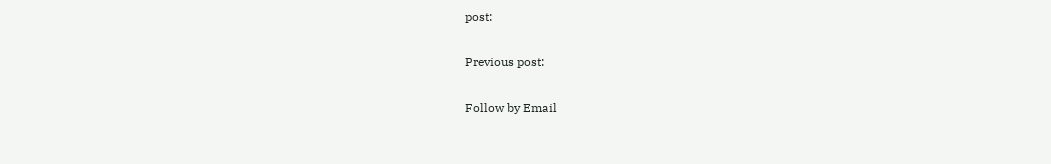post:

Previous post:

Follow by Email